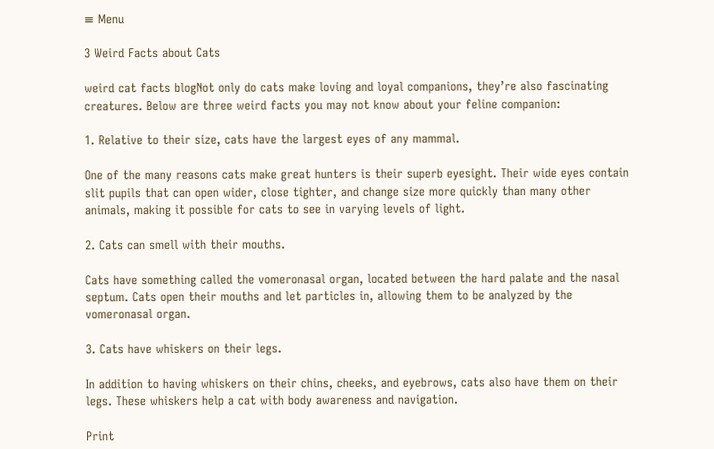≡ Menu

3 Weird Facts about Cats

weird cat facts blogNot only do cats make loving and loyal companions, they’re also fascinating creatures. Below are three weird facts you may not know about your feline companion:

1. Relative to their size, cats have the largest eyes of any mammal.

One of the many reasons cats make great hunters is their superb eyesight. Their wide eyes contain slit pupils that can open wider, close tighter, and change size more quickly than many other animals, making it possible for cats to see in varying levels of light.

2. Cats can smell with their mouths.

Cats have something called the vomeronasal organ, located between the hard palate and the nasal septum. Cats open their mouths and let particles in, allowing them to be analyzed by the vomeronasal organ.

3. Cats have whiskers on their legs.

In addition to having whiskers on their chins, cheeks, and eyebrows, cats also have them on their legs. These whiskers help a cat with body awareness and navigation.

Print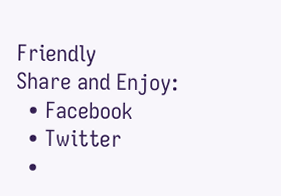Friendly
Share and Enjoy:
  • Facebook
  • Twitter
  •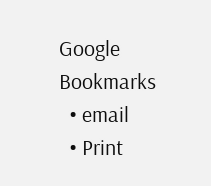Google Bookmarks
  • email
  • Print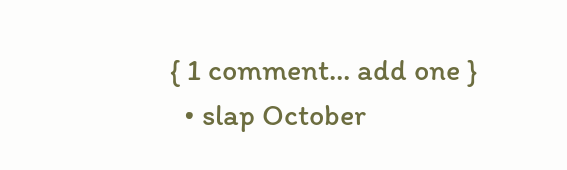{ 1 comment… add one }
  • slap October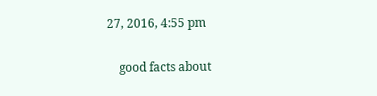27, 2016, 4:55 pm

    good facts about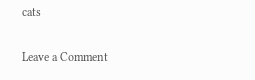cats

Leave a Comment